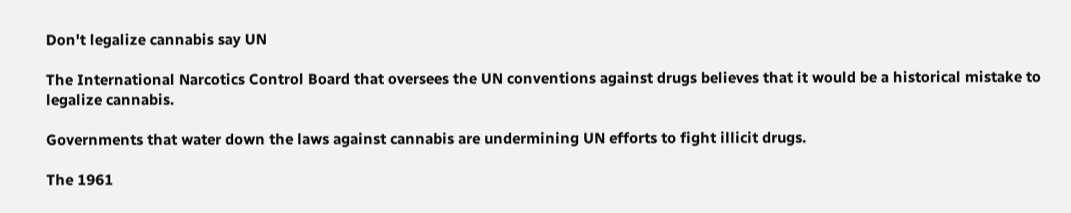Don't legalize cannabis say UN

The International Narcotics Control Board that oversees the UN conventions against drugs believes that it would be a historical mistake to legalize cannabis.

Governments that water down the laws against cannabis are undermining UN efforts to fight illicit drugs.

The 1961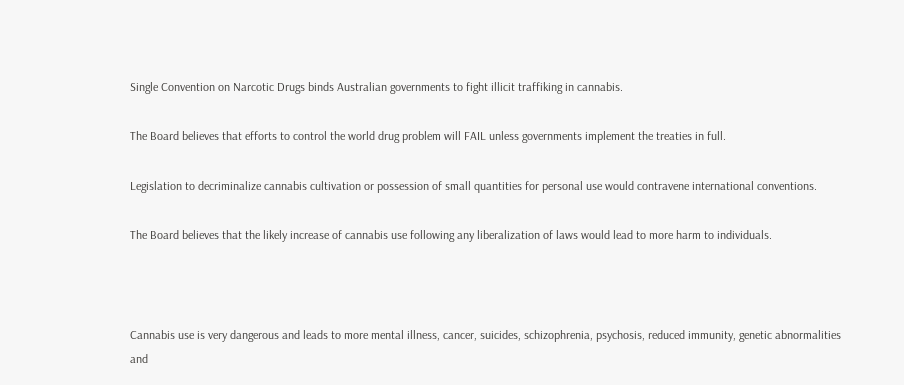Single Convention on Narcotic Drugs binds Australian governments to fight illicit traffiking in cannabis.

The Board believes that efforts to control the world drug problem will FAIL unless governments implement the treaties in full.

Legislation to decriminalize cannabis cultivation or possession of small quantities for personal use would contravene international conventions.

The Board believes that the likely increase of cannabis use following any liberalization of laws would lead to more harm to individuals.



Cannabis use is very dangerous and leads to more mental illness, cancer, suicides, schizophrenia, psychosis, reduced immunity, genetic abnormalities and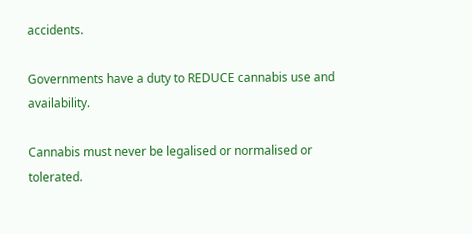accidents.

Governments have a duty to REDUCE cannabis use and availability.

Cannabis must never be legalised or normalised or tolerated.